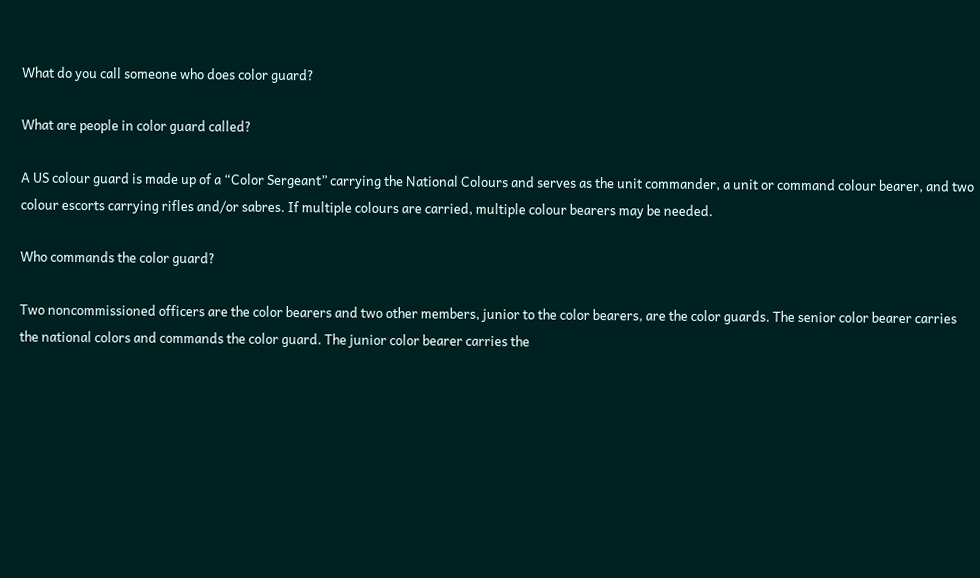What do you call someone who does color guard?

What are people in color guard called?

A US colour guard is made up of a “Color Sergeant” carrying the National Colours and serves as the unit commander, a unit or command colour bearer, and two colour escorts carrying rifles and/or sabres. If multiple colours are carried, multiple colour bearers may be needed.

Who commands the color guard?

Two noncommissioned officers are the color bearers and two other members, junior to the color bearers, are the color guards. The senior color bearer carries the national colors and commands the color guard. The junior color bearer carries the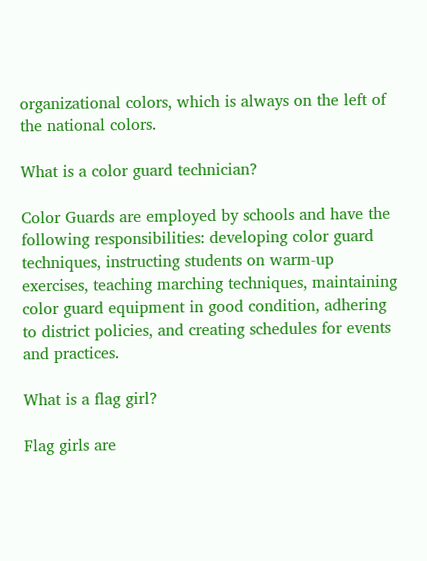organizational colors, which is always on the left of the national colors.

What is a color guard technician?

Color Guards are employed by schools and have the following responsibilities: developing color guard techniques, instructing students on warm-up exercises, teaching marching techniques, maintaining color guard equipment in good condition, adhering to district policies, and creating schedules for events and practices.

What is a flag girl?

Flag girls are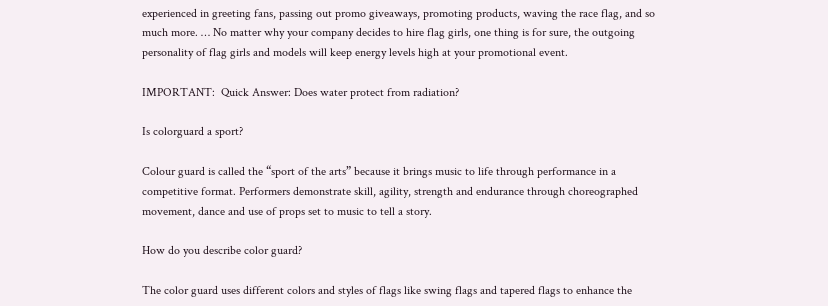experienced in greeting fans, passing out promo giveaways, promoting products, waving the race flag, and so much more. … No matter why your company decides to hire flag girls, one thing is for sure, the outgoing personality of flag girls and models will keep energy levels high at your promotional event.

IMPORTANT:  Quick Answer: Does water protect from radiation?

Is colorguard a sport?

Colour guard is called the “sport of the arts” because it brings music to life through performance in a competitive format. Performers demonstrate skill, agility, strength and endurance through choreographed movement, dance and use of props set to music to tell a story.

How do you describe color guard?

The color guard uses different colors and styles of flags like swing flags and tapered flags to enhance the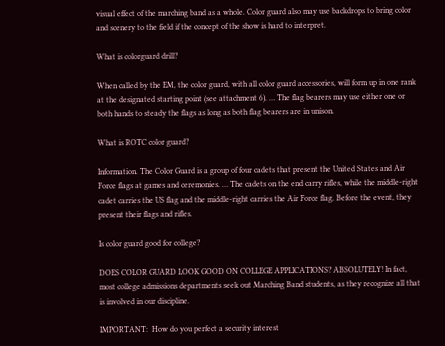visual effect of the marching band as a whole. Color guard also may use backdrops to bring color and scenery to the field if the concept of the show is hard to interpret.

What is colorguard drill?

When called by the EM, the color guard, with all color guard accessories, will form up in one rank at the designated starting point (see attachment 6). … The flag bearers may use either one or both hands to steady the flags as long as both flag bearers are in unison.

What is ROTC color guard?

Information. The Color Guard is a group of four cadets that present the United States and Air Force flags at games and ceremonies. … The cadets on the end carry rifles, while the middle-right cadet carries the US flag and the middle-right carries the Air Force flag. Before the event, they present their flags and rifles.

Is color guard good for college?

DOES COLOR GUARD LOOK GOOD ON COLLEGE APPLICATIONS? ABSOLUTELY! In fact, most college admissions departments seek out Marching Band students, as they recognize all that is involved in our discipline.

IMPORTANT:  How do you perfect a security interest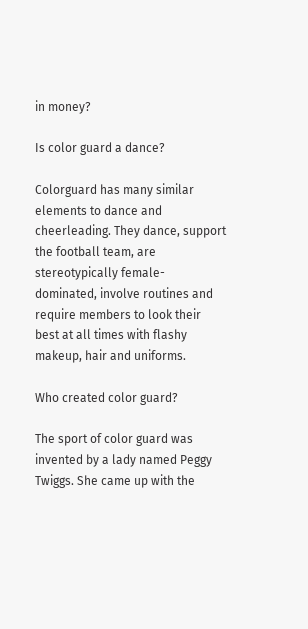in money?

Is color guard a dance?

Colorguard has many similar elements to dance and cheerleading. They dance, support the football team, are stereotypically female-dominated, involve routines and require members to look their best at all times with flashy makeup, hair and uniforms.

Who created color guard?

The sport of color guard was invented by a lady named Peggy Twiggs. She came up with the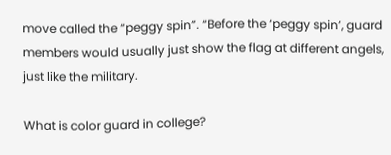move called the “peggy spin”. “Before the ‘peggy spin’, guard members would usually just show the flag at different angels, just like the military.

What is color guard in college?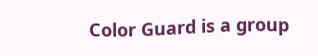Color Guard is a group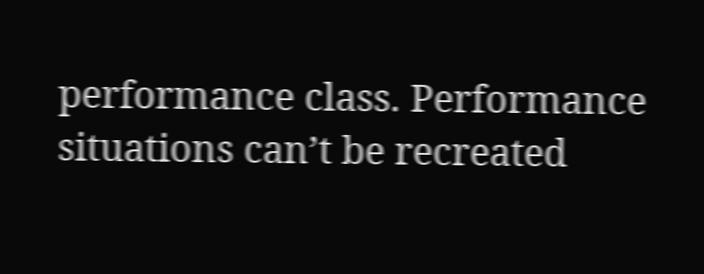performance class. Performance situations can’t be recreated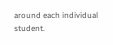around each individual student.